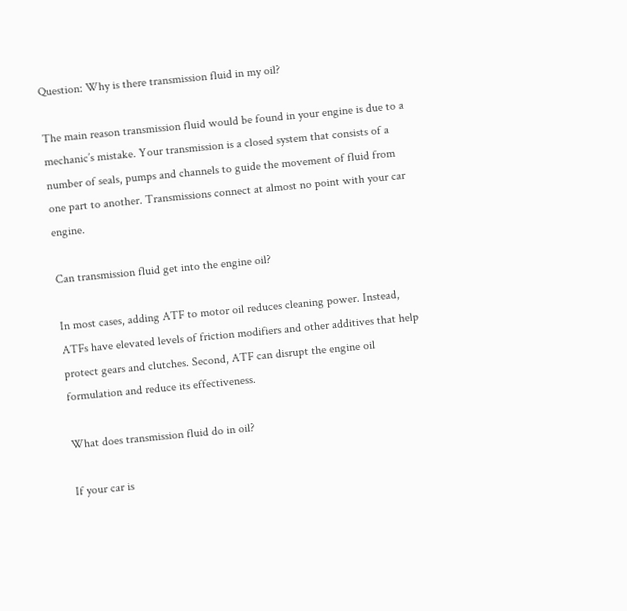Question: Why is there transmission fluid in my oil?

The main reason transmission fluid would be found in your engine is due to a mechanic’s mistake. Your transmission is a closed system that consists of a number of seals, pumps and channels to guide the movement of fluid from one part to another. Transmissions connect at almost no point with your car engine.

Can transmission fluid get into the engine oil?

In most cases, adding ATF to motor oil reduces cleaning power. Instead, ATFs have elevated levels of friction modifiers and other additives that help protect gears and clutches. Second, ATF can disrupt the engine oil formulation and reduce its effectiveness.

What does transmission fluid do in oil?

If your car is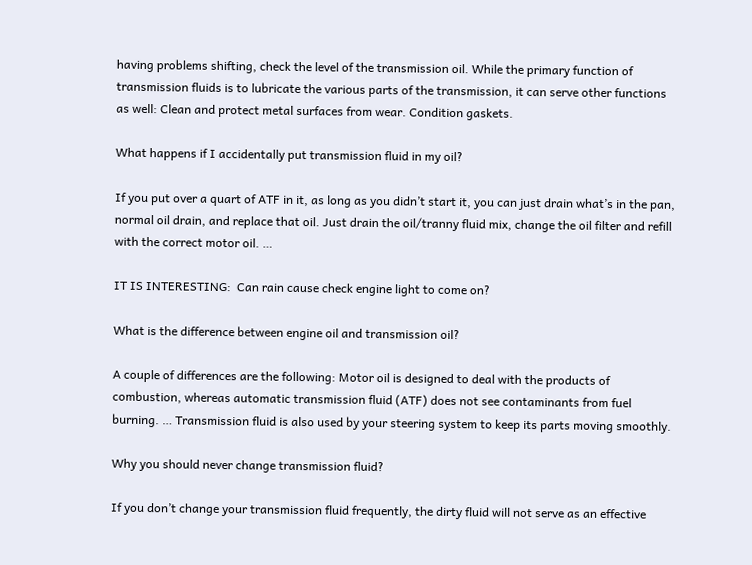having problems shifting, check the level of the transmission oil. While the primary function of transmission fluids is to lubricate the various parts of the transmission, it can serve other functions as well: Clean and protect metal surfaces from wear. Condition gaskets.

What happens if I accidentally put transmission fluid in my oil?

If you put over a quart of ATF in it, as long as you didn’t start it, you can just drain what’s in the pan, normal oil drain, and replace that oil. Just drain the oil/tranny fluid mix, change the oil filter and refill with the correct motor oil. …

IT IS INTERESTING:  Can rain cause check engine light to come on?

What is the difference between engine oil and transmission oil?

A couple of differences are the following: Motor oil is designed to deal with the products of combustion, whereas automatic transmission fluid (ATF) does not see contaminants from fuel burning. … Transmission fluid is also used by your steering system to keep its parts moving smoothly.

Why you should never change transmission fluid?

If you don’t change your transmission fluid frequently, the dirty fluid will not serve as an effective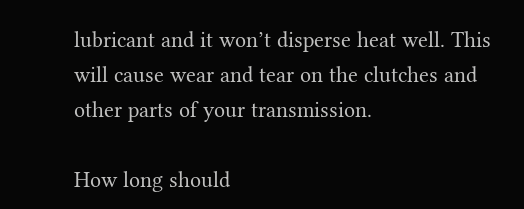lubricant and it won’t disperse heat well. This will cause wear and tear on the clutches and other parts of your transmission.

How long should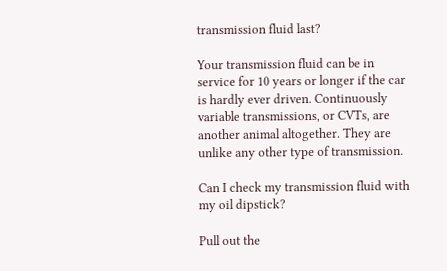transmission fluid last?

Your transmission fluid can be in service for 10 years or longer if the car is hardly ever driven. Continuously variable transmissions, or CVTs, are another animal altogether. They are unlike any other type of transmission.

Can I check my transmission fluid with my oil dipstick?

Pull out the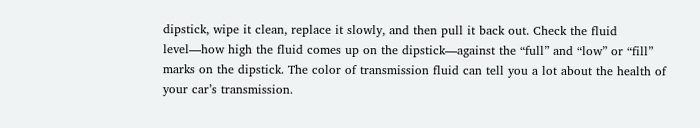dipstick, wipe it clean, replace it slowly, and then pull it back out. Check the fluid level—how high the fluid comes up on the dipstick—against the “full” and “low” or “fill” marks on the dipstick. The color of transmission fluid can tell you a lot about the health of your car’s transmission.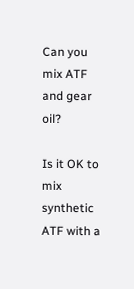Can you mix ATF and gear oil?

Is it OK to mix synthetic ATF with a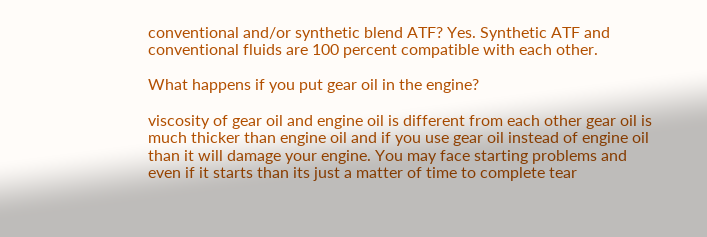conventional and/or synthetic blend ATF? Yes. Synthetic ATF and conventional fluids are 100 percent compatible with each other.

What happens if you put gear oil in the engine?

viscosity of gear oil and engine oil is different from each other gear oil is much thicker than engine oil and if you use gear oil instead of engine oil than it will damage your engine. You may face starting problems and even if it starts than its just a matter of time to complete tear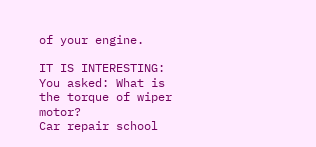of your engine.

IT IS INTERESTING:  You asked: What is the torque of wiper motor?
Car repair school